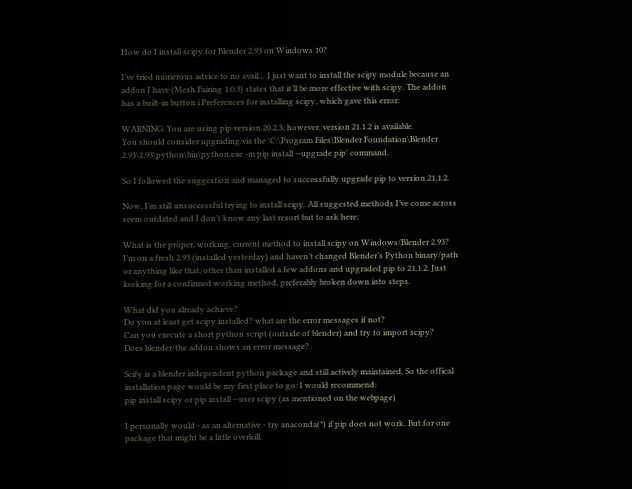How do I install scipy for Blender 2.93 on Windows 10?

I’ve tried numerous advice to no avail… I just want to install the scipy module because an addon I have (Mesh Fairing 1.0.3) states that it’ll be more effective with scipy. The addon has a built-in button i Preferences for installing scipy, which gave this error:

WARNING: You are using pip version 20.2.3; however, version 21.1.2 is available.
You should consider upgrading via the 'C:\Program Files\Blender Foundation\Blender 2.93\2.93\python\bin\python.exe -m pip install --upgrade pip' command.

So I followed the suggestion and managed to successfully upgrade pip to version 21.1.2.

Now, I’m still unsuccessful trying to install scipy. All suggested methods I’ve come across seem outdated and I don’t know any last resort but to ask here:

What is the proper, working, current method to install scipy on Windows/Blender 2.93? I’m on a fresh 2.93 (installed yesterday) and haven’t changed Blender’s Python binary/path or anything like that, other than installed a few addons and upgraded pip to 21.1.2. Just looking for a confirmed working method, preferably broken down into steps.

What did you already achieve?
Do you at least get scipy installed? what are the error messages if not?
Can you execute a short python script (outside of blender) and try to import scipy?
Does blender/the addon shows an error message?

Scify is a blender independent python package and still actively maintained. So the offical installation page would be my first place to go: I would recommend:
pip install scipy or pip install --user scipy (as mentioned on the webpage)

I personally would - as an alternative - try anaconda(*) if pip does not work. But for one package that might be a little overkill.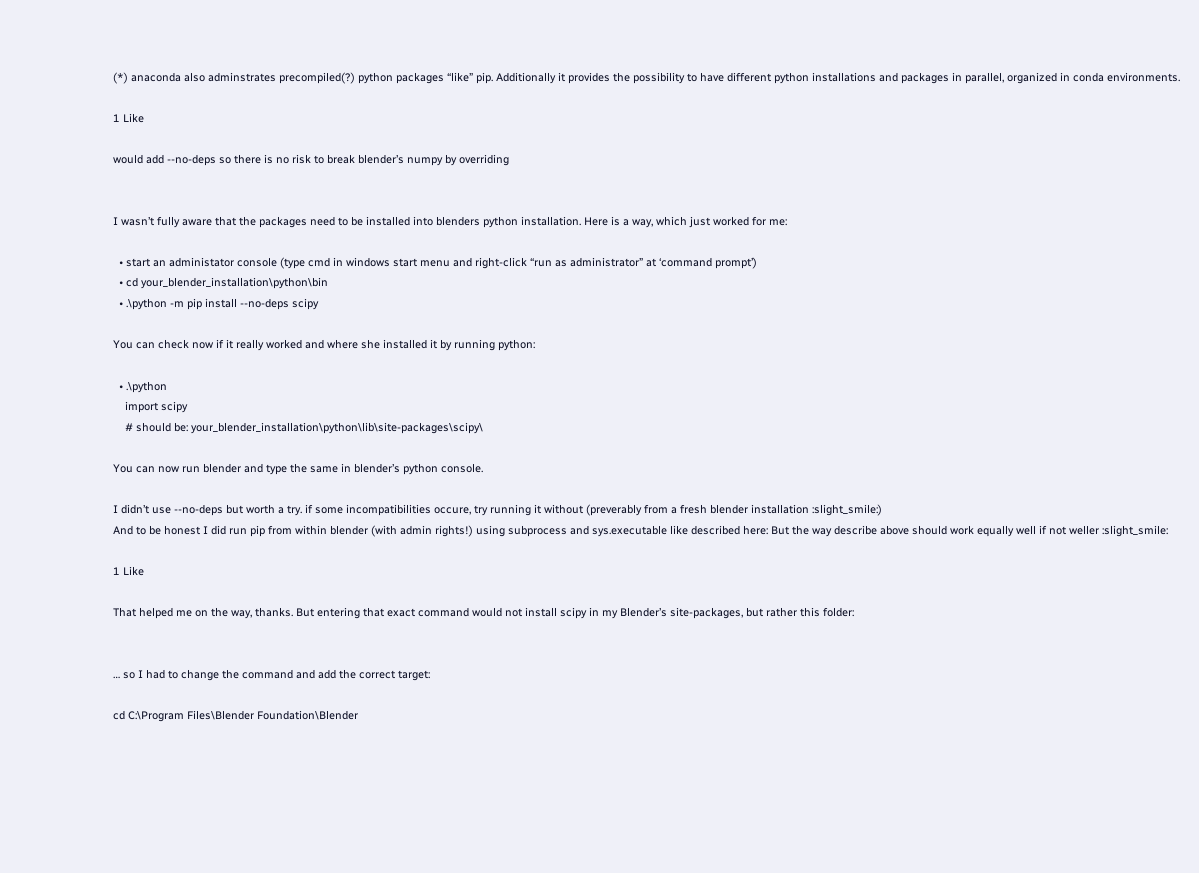(*) anaconda also adminstrates precompiled(?) python packages “like” pip. Additionally it provides the possibility to have different python installations and packages in parallel, organized in conda environments.

1 Like

would add --no-deps so there is no risk to break blender’s numpy by overriding


I wasn’t fully aware that the packages need to be installed into blenders python installation. Here is a way, which just worked for me:

  • start an administator console (type cmd in windows start menu and right-click “run as administrator” at ‘command prompt’)
  • cd your_blender_installation\python\bin
  • .\python -m pip install --no-deps scipy

You can check now if it really worked and where she installed it by running python:

  • .\python
    import scipy
    # should be: your_blender_installation\python\lib\site-packages\scipy\

You can now run blender and type the same in blender’s python console.

I didn’t use --no-deps but worth a try. if some incompatibilities occure, try running it without (preverably from a fresh blender installation :slight_smile:)
And to be honest I did run pip from within blender (with admin rights!) using subprocess and sys.executable like described here: But the way describe above should work equally well if not weller :slight_smile:

1 Like

That helped me on the way, thanks. But entering that exact command would not install scipy in my Blender’s site-packages, but rather this folder:


… so I had to change the command and add the correct target:

cd C:\Program Files\Blender Foundation\Blender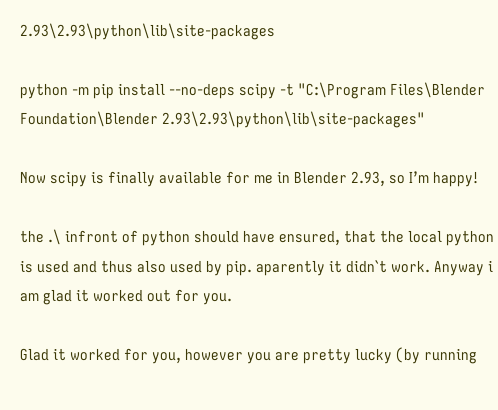2.93\2.93\python\lib\site-packages

python -m pip install --no-deps scipy -t "C:\Program Files\Blender Foundation\Blender 2.93\2.93\python\lib\site-packages"

Now scipy is finally available for me in Blender 2.93, so I’m happy!

the .\ infront of python should have ensured, that the local python is used and thus also used by pip. aparently it didn`t work. Anyway i am glad it worked out for you.

Glad it worked for you, however you are pretty lucky (by running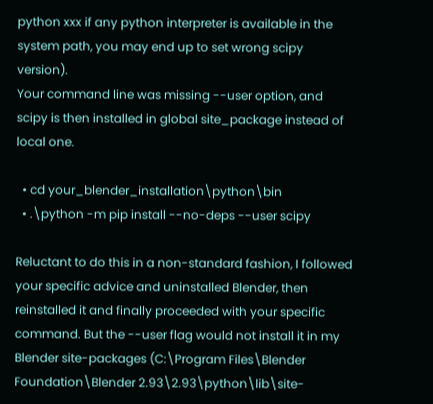python xxx if any python interpreter is available in the system path, you may end up to set wrong scipy version).
Your command line was missing --user option, and scipy is then installed in global site_package instead of local one.

  • cd your_blender_installation\python\bin
  • .\python -m pip install --no-deps --user scipy

Reluctant to do this in a non-standard fashion, I followed your specific advice and uninstalled Blender, then reinstalled it and finally proceeded with your specific command. But the --user flag would not install it in my Blender site-packages (C:\Program Files\Blender Foundation\Blender 2.93\2.93\python\lib\site-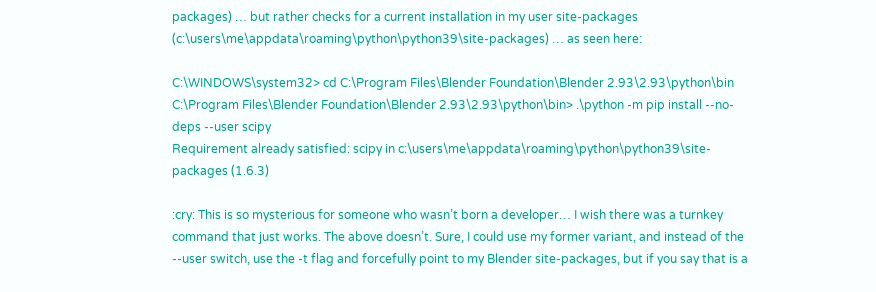packages) … but rather checks for a current installation in my user site-packages (c:\users\me\appdata\roaming\python\python39\site-packages) … as seen here:

C:\WINDOWS\system32> cd C:\Program Files\Blender Foundation\Blender 2.93\2.93\python\bin
C:\Program Files\Blender Foundation\Blender 2.93\2.93\python\bin> .\python -m pip install --no-deps --user scipy
Requirement already satisfied: scipy in c:\users\me\appdata\roaming\python\python39\site-packages (1.6.3)

:cry: This is so mysterious for someone who wasn’t born a developer… I wish there was a turnkey command that just works. The above doesn’t. Sure, I could use my former variant, and instead of the --user switch, use the -t flag and forcefully point to my Blender site-packages, but if you say that is a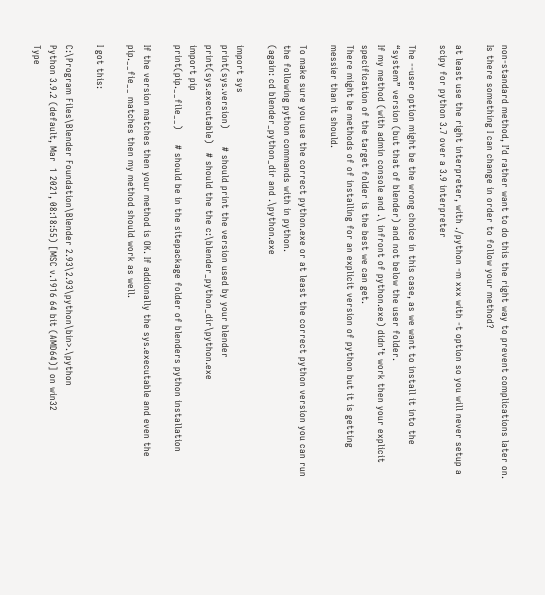non-standard method, I’d rather want to do this the right way to prevent complications later on. Is there something I can change in order to follow your method?

at least use the right interpreter, with ./python -m xxx with -t option so you will never setup a scipy for python 3.7 over a 3.9 interpreter

The --user option might be the wrong choice in this case, as we want to install it into the “system” version (but that of blender) and not below the user folder.
If my method (with admin console and .\ infront of python.exe) didn’t work then your explicit specification of the target folder is the best we can get.
There might be methods of of installing for an explicit version of python but it is getting messier than it should.

To make sure you use the correct python.exe or at least the correct python version you can run the following python commands with in python.
(again: cd blender_python_dir and .\python.exe

import sys
print(sys.version)      # should print the version used by your blender
print(sys.executable)   # should the the c:\blender_python_dir\python.exe
import pip
print(pip.__file__)     # should be in the sitepackage folder of blenders python installation

If the version matches then your method is OK. If addionally the sys.executable and even the pip.__fie__ matches then my method should work as well.

I got this:

C:\Program Files\Blender Foundation\Blender 2.93\2.93\python\bin>.\python
Python 3.9.2 (default, Mar  1 2021, 08:18:55) [MSC v.1916 64 bit (AMD64)] on win32
Type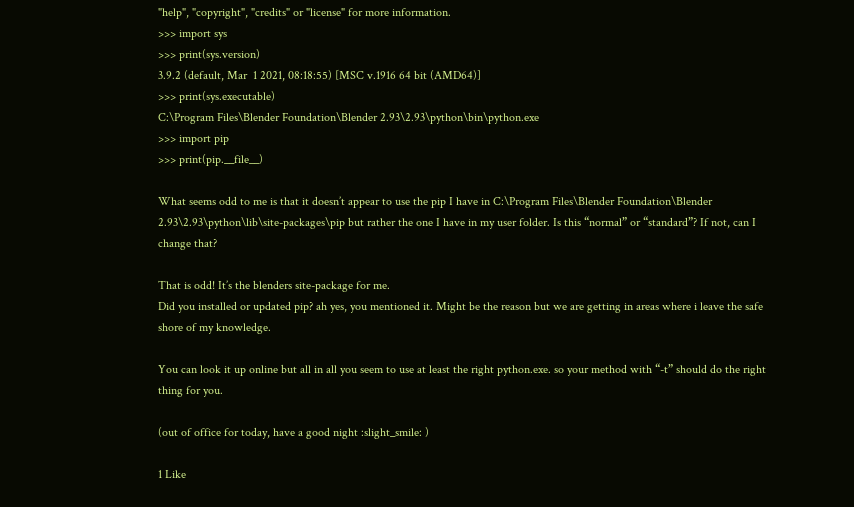"help", "copyright", "credits" or "license" for more information.
>>> import sys
>>> print(sys.version)
3.9.2 (default, Mar  1 2021, 08:18:55) [MSC v.1916 64 bit (AMD64)]
>>> print(sys.executable)
C:\Program Files\Blender Foundation\Blender 2.93\2.93\python\bin\python.exe
>>> import pip
>>> print(pip.__file__)

What seems odd to me is that it doesn’t appear to use the pip I have in C:\Program Files\Blender Foundation\Blender 2.93\2.93\python\lib\site-packages\pip but rather the one I have in my user folder. Is this “normal” or “standard”? If not, can I change that?

That is odd! It’s the blenders site-package for me.
Did you installed or updated pip? ah yes, you mentioned it. Might be the reason but we are getting in areas where i leave the safe shore of my knowledge.

You can look it up online but all in all you seem to use at least the right python.exe. so your method with “-t” should do the right thing for you.

(out of office for today, have a good night :slight_smile: )

1 Like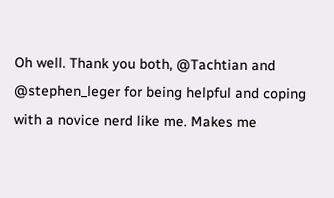Oh well. Thank you both, @Tachtian and @stephen_leger for being helpful and coping with a novice nerd like me. Makes me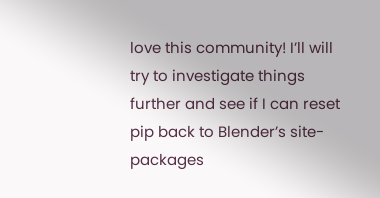love this community! I’ll will try to investigate things further and see if I can reset pip back to Blender’s site-packages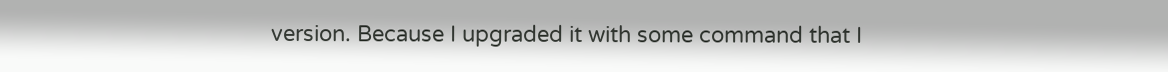version. Because I upgraded it with some command that I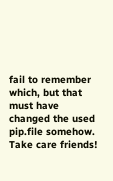fail to remember which, but that must have changed the used pip.file somehow. Take care friends!